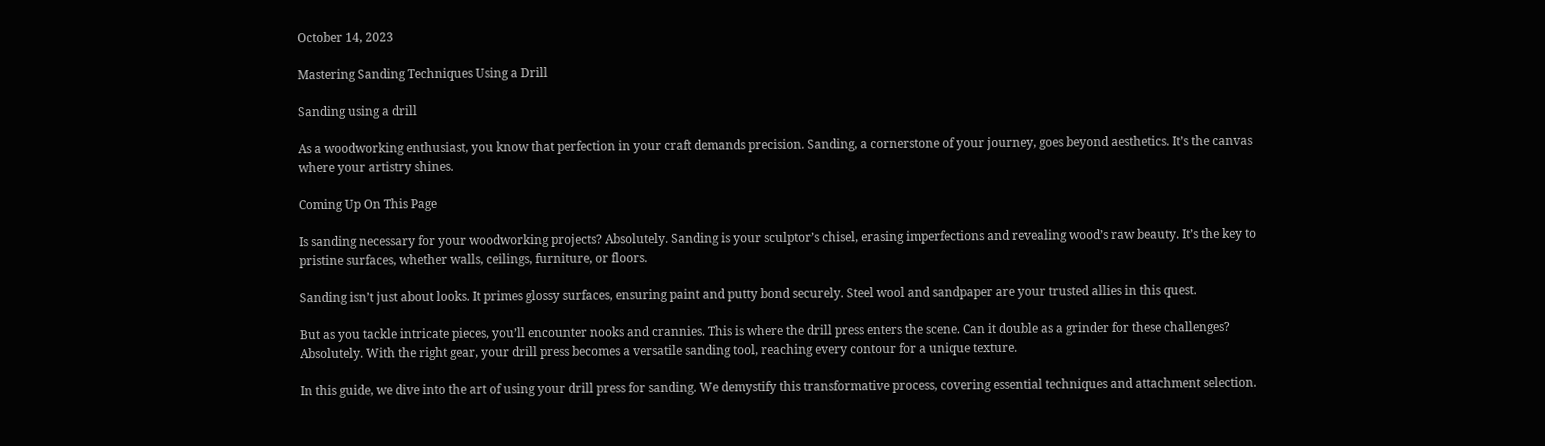October 14, 2023

Mastering Sanding Techniques Using a Drill

Sanding using a drill

As a woodworking enthusiast, you know that perfection in your craft demands precision. Sanding, a cornerstone of your journey, goes beyond aesthetics. It’s the canvas where your artistry shines.

Coming Up On This Page

Is sanding necessary for your woodworking projects? Absolutely. Sanding is your sculptor’s chisel, erasing imperfections and revealing wood’s raw beauty. It’s the key to pristine surfaces, whether walls, ceilings, furniture, or floors.

Sanding isn’t just about looks. It primes glossy surfaces, ensuring paint and putty bond securely. Steel wool and sandpaper are your trusted allies in this quest.

But as you tackle intricate pieces, you’ll encounter nooks and crannies. This is where the drill press enters the scene. Can it double as a grinder for these challenges? Absolutely. With the right gear, your drill press becomes a versatile sanding tool, reaching every contour for a unique texture.

In this guide, we dive into the art of using your drill press for sanding. We demystify this transformative process, covering essential techniques and attachment selection.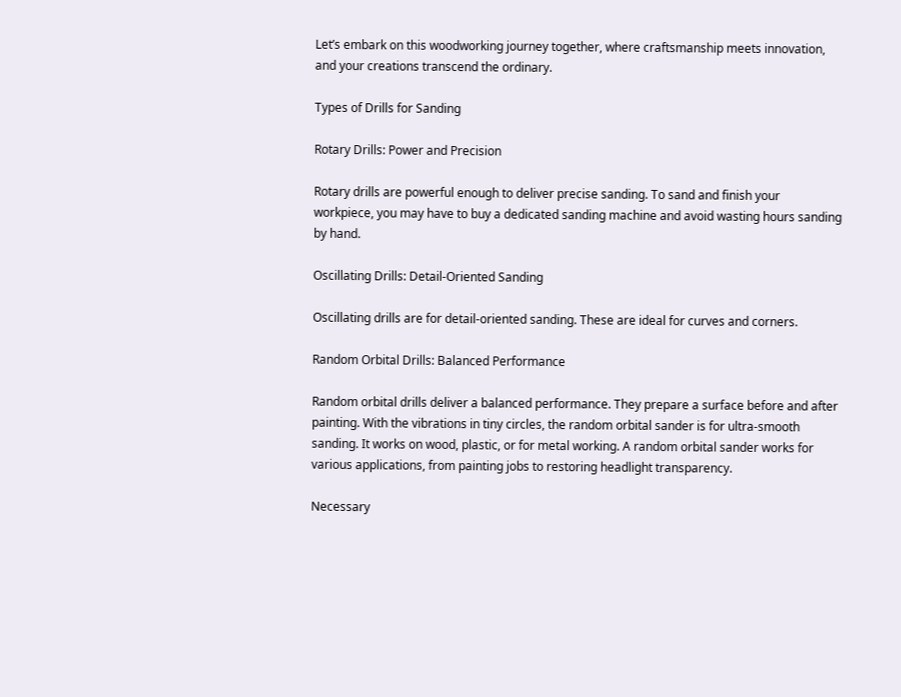Let’s embark on this woodworking journey together, where craftsmanship meets innovation, and your creations transcend the ordinary.

Types of Drills for Sanding

Rotary Drills: Power and Precision

Rotary drills are powerful enough to deliver precise sanding. To sand and finish your workpiece, you may have to buy a dedicated sanding machine and avoid wasting hours sanding by hand.

Oscillating Drills: Detail-Oriented Sanding

Oscillating drills are for detail-oriented sanding. These are ideal for curves and corners.

Random Orbital Drills: Balanced Performance

Random orbital drills deliver a balanced performance. They prepare a surface before and after painting. With the vibrations in tiny circles, the random orbital sander is for ultra-smooth sanding. It works on wood, plastic, or for metal working. A random orbital sander works for various applications, from painting jobs to restoring headlight transparency.

Necessary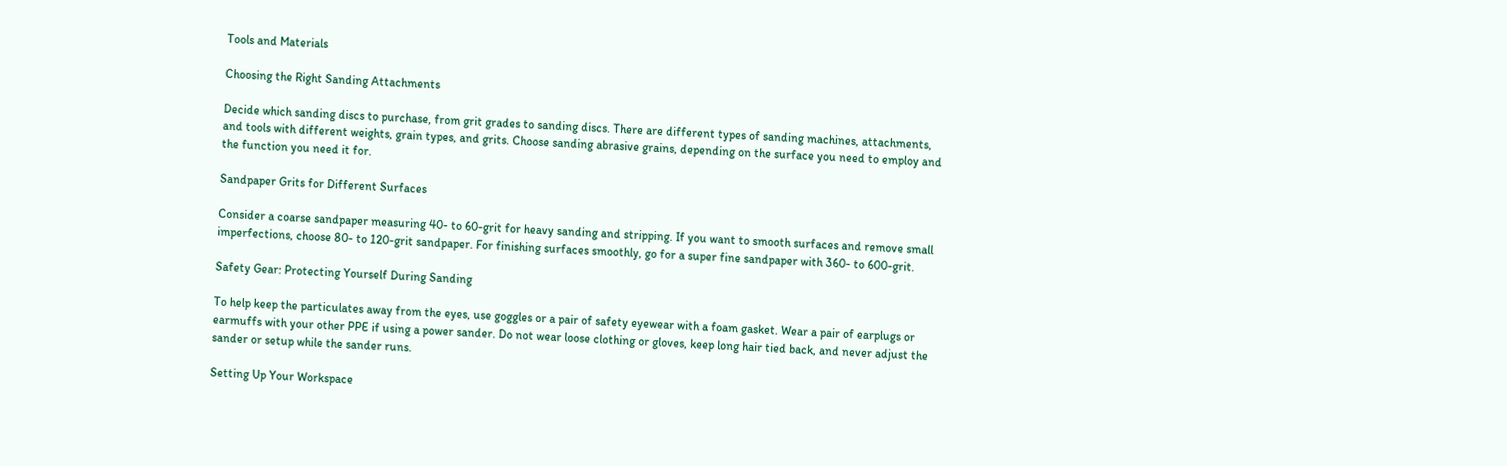Tools and Materials

Choosing the Right Sanding Attachments

Decide which sanding discs to purchase, from grit grades to sanding discs. There are different types of sanding machines, attachments, and tools with different weights, grain types, and grits. Choose sanding abrasive grains, depending on the surface you need to employ and the function you need it for.

Sandpaper Grits for Different Surfaces

Consider a coarse sandpaper measuring 40- to 60-grit for heavy sanding and stripping. If you want to smooth surfaces and remove small imperfections, choose 80- to 120-grit sandpaper. For finishing surfaces smoothly, go for a super fine sandpaper with 360- to 600-grit.

Safety Gear: Protecting Yourself During Sanding

To help keep the particulates away from the eyes, use goggles or a pair of safety eyewear with a foam gasket. Wear a pair of earplugs or earmuffs with your other PPE if using a power sander. Do not wear loose clothing or gloves, keep long hair tied back, and never adjust the sander or setup while the sander runs.

Setting Up Your Workspace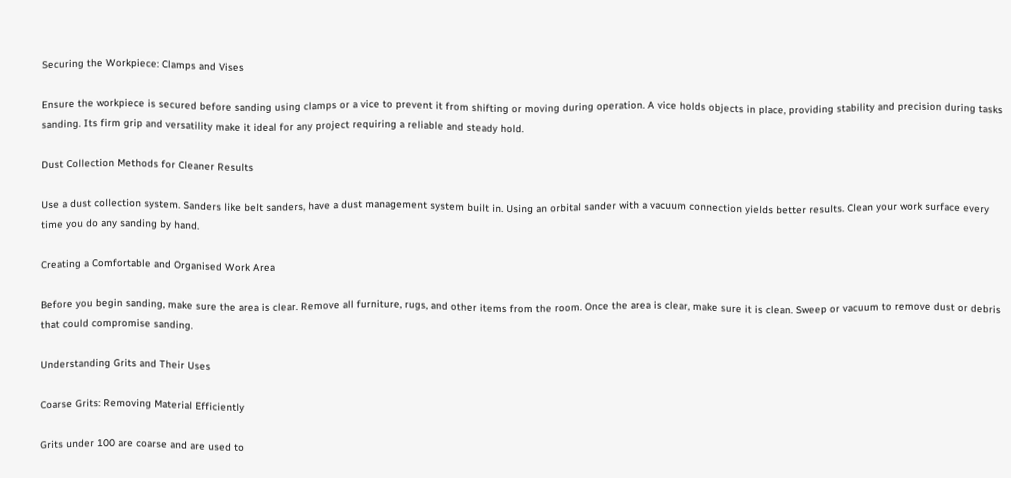Securing the Workpiece: Clamps and Vises

Ensure the workpiece is secured before sanding using clamps or a vice to prevent it from shifting or moving during operation. A vice holds objects in place, providing stability and precision during tasks sanding. Its firm grip and versatility make it ideal for any project requiring a reliable and steady hold.

Dust Collection Methods for Cleaner Results

Use a dust collection system. Sanders like belt sanders, have a dust management system built in. Using an orbital sander with a vacuum connection yields better results. Clean your work surface every time you do any sanding by hand.

Creating a Comfortable and Organised Work Area

Before you begin sanding, make sure the area is clear. Remove all furniture, rugs, and other items from the room. Once the area is clear, make sure it is clean. Sweep or vacuum to remove dust or debris that could compromise sanding.

Understanding Grits and Their Uses

Coarse Grits: Removing Material Efficiently

Grits under 100 are coarse and are used to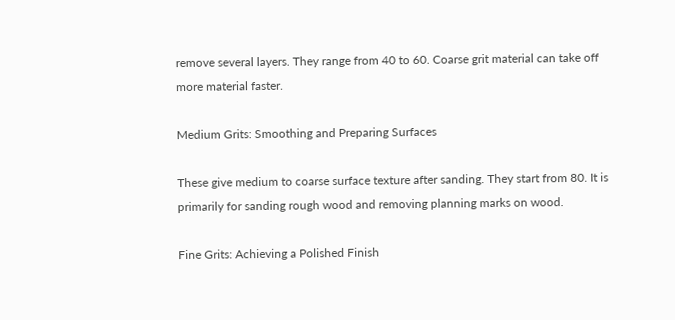remove several layers. They range from 40 to 60. Coarse grit material can take off more material faster.

Medium Grits: Smoothing and Preparing Surfaces

These give medium to coarse surface texture after sanding. They start from 80. It is primarily for sanding rough wood and removing planning marks on wood.

Fine Grits: Achieving a Polished Finish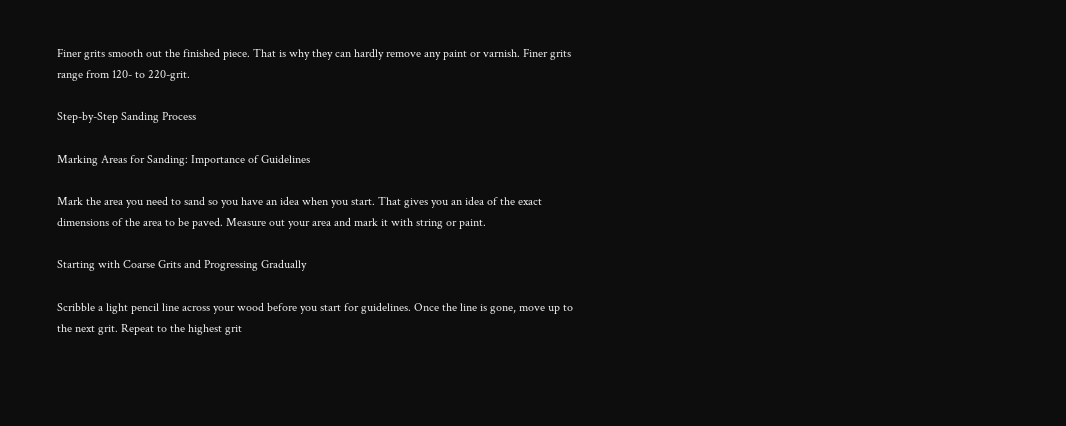Finer grits smooth out the finished piece. That is why they can hardly remove any paint or varnish. Finer grits range from 120- to 220-grit.

Step-by-Step Sanding Process

Marking Areas for Sanding: Importance of Guidelines

Mark the area you need to sand so you have an idea when you start. That gives you an idea of the exact dimensions of the area to be paved. Measure out your area and mark it with string or paint.

Starting with Coarse Grits and Progressing Gradually

Scribble a light pencil line across your wood before you start for guidelines. Once the line is gone, move up to the next grit. Repeat to the highest grit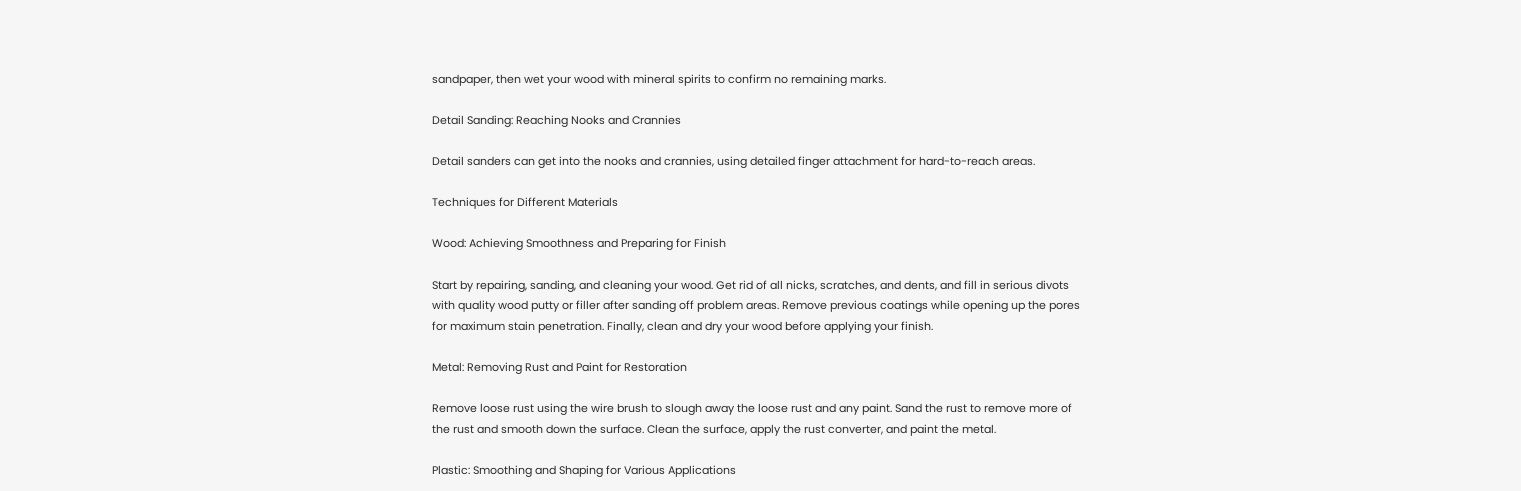sandpaper, then wet your wood with mineral spirits to confirm no remaining marks.

Detail Sanding: Reaching Nooks and Crannies

Detail sanders can get into the nooks and crannies, using detailed finger attachment for hard-to-reach areas.

Techniques for Different Materials

Wood: Achieving Smoothness and Preparing for Finish

Start by repairing, sanding, and cleaning your wood. Get rid of all nicks, scratches, and dents, and fill in serious divots with quality wood putty or filler after sanding off problem areas. Remove previous coatings while opening up the pores for maximum stain penetration. Finally, clean and dry your wood before applying your finish.

Metal: Removing Rust and Paint for Restoration

Remove loose rust using the wire brush to slough away the loose rust and any paint. Sand the rust to remove more of the rust and smooth down the surface. Clean the surface, apply the rust converter, and paint the metal.

Plastic: Smoothing and Shaping for Various Applications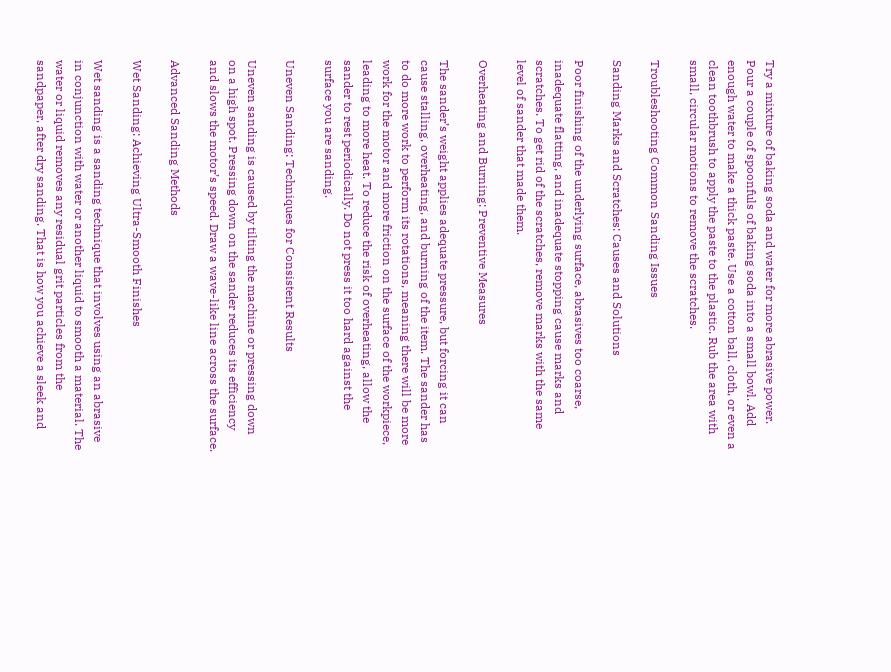Try a mixture of baking soda and water for more abrasive power. Pour a couple of spoonfuls of baking soda into a small bowl. Add enough water to make a thick paste. Use a cotton ball, cloth, or even a clean toothbrush to apply the paste to the plastic. Rub the area with small, circular motions to remove the scratches.

Troubleshooting Common Sanding Issues

Sanding Marks and Scratches: Causes and Solutions

Poor finishing of the underlying surface, abrasives too coarse, inadequate flatting, and inadequate stopping cause marks and scratches. To get rid of the scratches, remove marks with the same level of sander that made them.

Overheating and Burning: Preventive Measures

The sander’s weight applies adequate pressure, but forcing it can cause stalling, overheating, and burning of the item. The sander has to do more work to perform its rotations, meaning there will be more work for the motor and more friction on the surface of the workpiece, leading to more heat. To reduce the risk of overheating, allow the sander to rest periodically. Do not press it too hard against the surface you are sanding.

Uneven Sanding: Techniques for Consistent Results

Uneven sanding is caused by tilting the machine or pressing down on a high spot. Pressing down on the sander reduces its efficiency and slows the motor’s speed. Draw a wave-like line across the surface.

Advanced Sanding Methods

Wet Sanding: Achieving Ultra-Smooth Finishes

Wet sanding is a sanding technique that involves using an abrasive in conjunction with water or another liquid to smooth a material. The water or liquid removes any residual grit particles from the sandpaper, after dry sanding. That is how you achieve a sleek and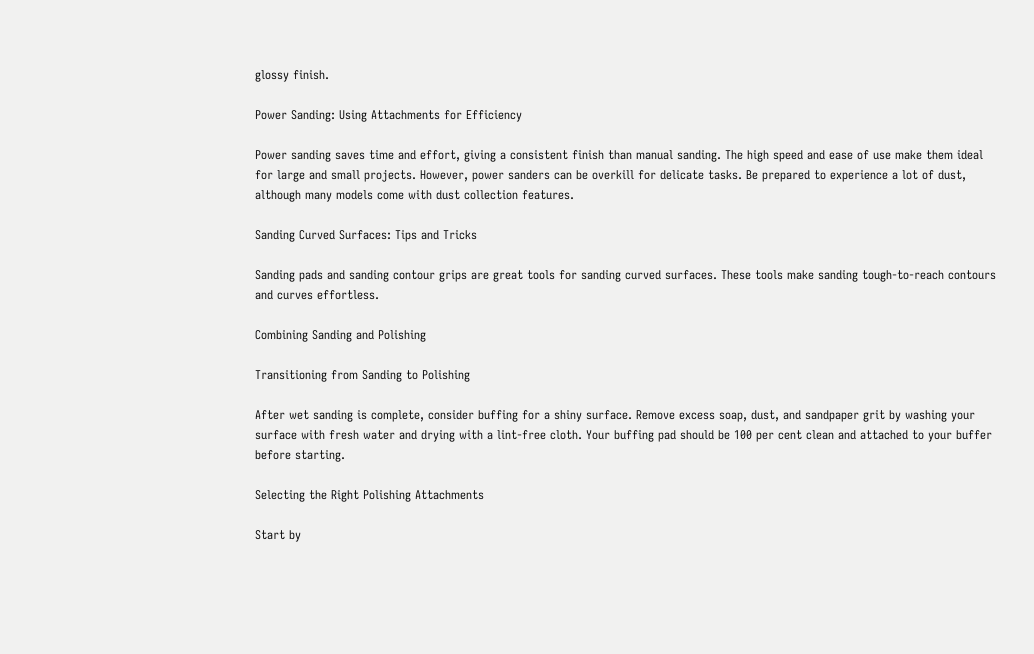glossy finish.

Power Sanding: Using Attachments for Efficiency

Power sanding saves time and effort, giving a consistent finish than manual sanding. The high speed and ease of use make them ideal for large and small projects. However, power sanders can be overkill for delicate tasks. Be prepared to experience a lot of dust, although many models come with dust collection features.

Sanding Curved Surfaces: Tips and Tricks

Sanding pads and sanding contour grips are great tools for sanding curved surfaces. These tools make sanding tough-to-reach contours and curves effortless.

Combining Sanding and Polishing

Transitioning from Sanding to Polishing

After wet sanding is complete, consider buffing for a shiny surface. Remove excess soap, dust, and sandpaper grit by washing your surface with fresh water and drying with a lint-free cloth. Your buffing pad should be 100 per cent clean and attached to your buffer before starting.

Selecting the Right Polishing Attachments

Start by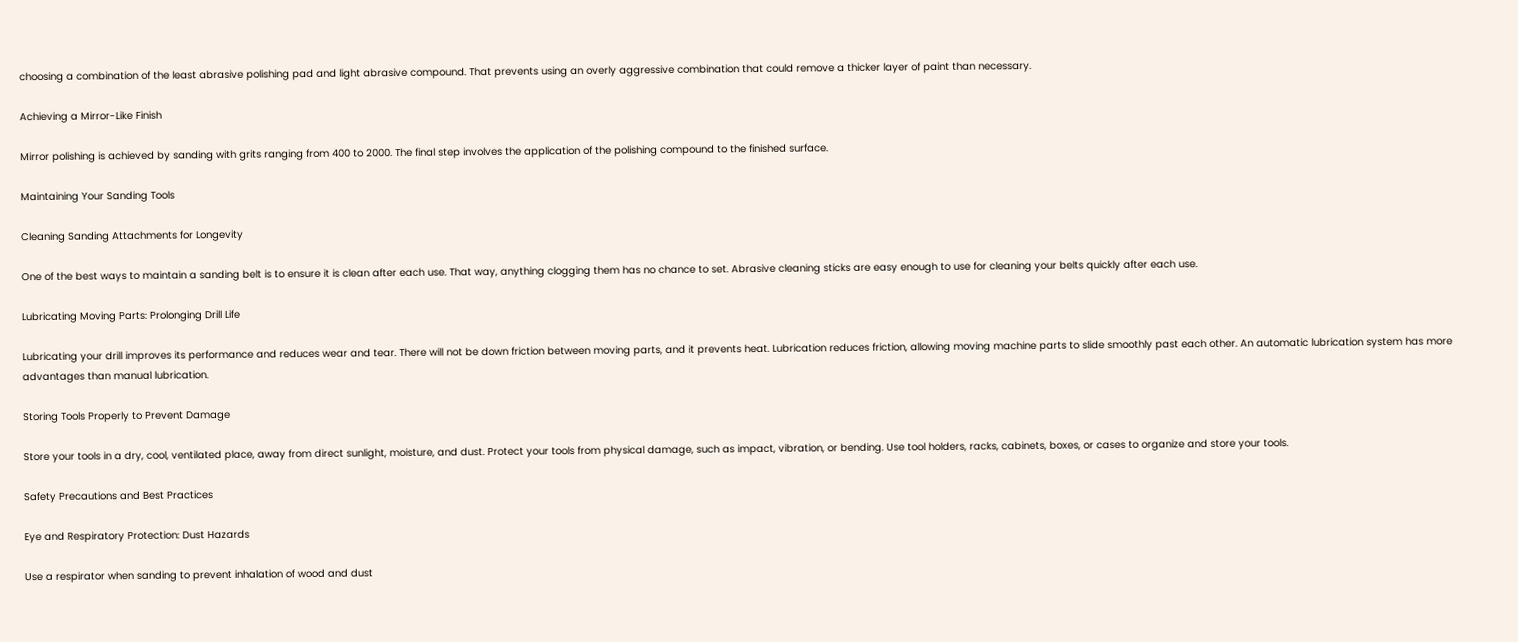choosing a combination of the least abrasive polishing pad and light abrasive compound. That prevents using an overly aggressive combination that could remove a thicker layer of paint than necessary.

Achieving a Mirror-Like Finish

Mirror polishing is achieved by sanding with grits ranging from 400 to 2000. The final step involves the application of the polishing compound to the finished surface.

Maintaining Your Sanding Tools

Cleaning Sanding Attachments for Longevity

One of the best ways to maintain a sanding belt is to ensure it is clean after each use. That way, anything clogging them has no chance to set. Abrasive cleaning sticks are easy enough to use for cleaning your belts quickly after each use.

Lubricating Moving Parts: Prolonging Drill Life

Lubricating your drill improves its performance and reduces wear and tear. There will not be down friction between moving parts, and it prevents heat. Lubrication reduces friction, allowing moving machine parts to slide smoothly past each other. An automatic lubrication system has more advantages than manual lubrication.

Storing Tools Properly to Prevent Damage

Store your tools in a dry, cool, ventilated place, away from direct sunlight, moisture, and dust. Protect your tools from physical damage, such as impact, vibration, or bending. Use tool holders, racks, cabinets, boxes, or cases to organize and store your tools.

Safety Precautions and Best Practices

Eye and Respiratory Protection: Dust Hazards

Use a respirator when sanding to prevent inhalation of wood and dust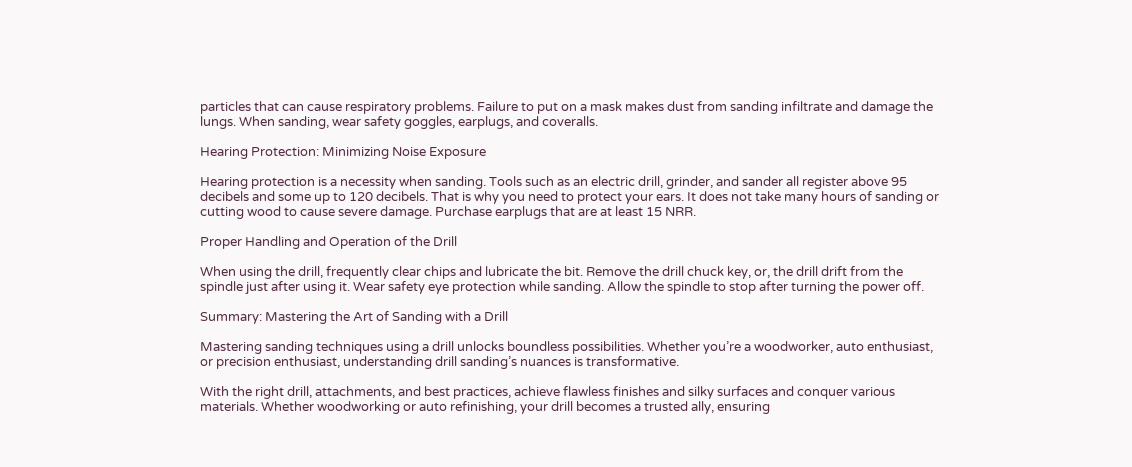particles that can cause respiratory problems. Failure to put on a mask makes dust from sanding infiltrate and damage the lungs. When sanding, wear safety goggles, earplugs, and coveralls.

Hearing Protection: Minimizing Noise Exposure

Hearing protection is a necessity when sanding. Tools such as an electric drill, grinder, and sander all register above 95 decibels and some up to 120 decibels. That is why you need to protect your ears. It does not take many hours of sanding or cutting wood to cause severe damage. Purchase earplugs that are at least 15 NRR.

Proper Handling and Operation of the Drill

When using the drill, frequently clear chips and lubricate the bit. Remove the drill chuck key, or, the drill drift from the spindle just after using it. Wear safety eye protection while sanding. Allow the spindle to stop after turning the power off.

Summary: Mastering the Art of Sanding with a Drill

Mastering sanding techniques using a drill unlocks boundless possibilities. Whether you’re a woodworker, auto enthusiast, or precision enthusiast, understanding drill sanding’s nuances is transformative.

With the right drill, attachments, and best practices, achieve flawless finishes and silky surfaces and conquer various materials. Whether woodworking or auto refinishing, your drill becomes a trusted ally, ensuring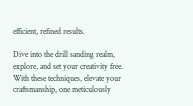efficient, refined results.

Dive into the drill sanding realm, explore, and set your creativity free. With these techniques, elevate your craftsmanship, one meticulously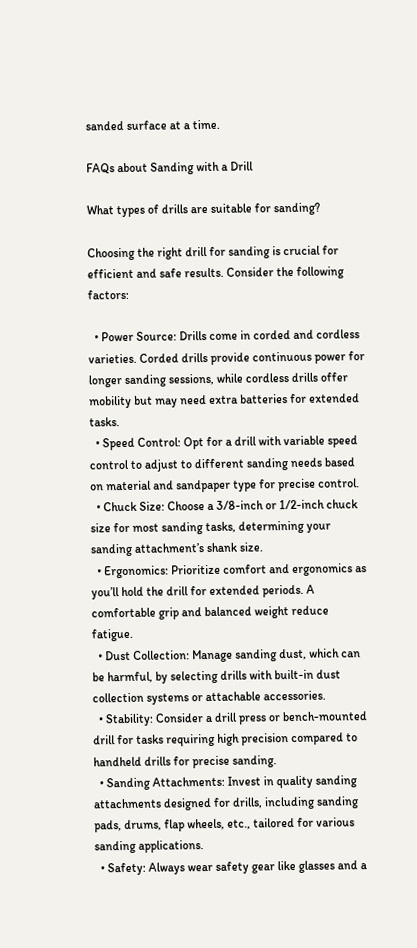sanded surface at a time.

FAQs about Sanding with a Drill

What types of drills are suitable for sanding?

Choosing the right drill for sanding is crucial for efficient and safe results. Consider the following factors:

  • Power Source: Drills come in corded and cordless varieties. Corded drills provide continuous power for longer sanding sessions, while cordless drills offer mobility but may need extra batteries for extended tasks.
  • Speed Control: Opt for a drill with variable speed control to adjust to different sanding needs based on material and sandpaper type for precise control.
  • Chuck Size: Choose a 3/8-inch or 1/2-inch chuck size for most sanding tasks, determining your sanding attachment’s shank size.
  • Ergonomics: Prioritize comfort and ergonomics as you’ll hold the drill for extended periods. A comfortable grip and balanced weight reduce fatigue.
  • Dust Collection: Manage sanding dust, which can be harmful, by selecting drills with built-in dust collection systems or attachable accessories.
  • Stability: Consider a drill press or bench-mounted drill for tasks requiring high precision compared to handheld drills for precise sanding.
  • Sanding Attachments: Invest in quality sanding attachments designed for drills, including sanding pads, drums, flap wheels, etc., tailored for various sanding applications.
  • Safety: Always wear safety gear like glasses and a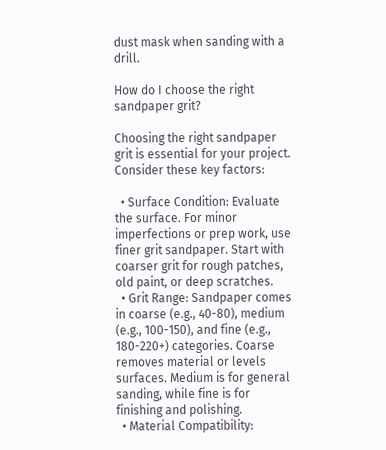dust mask when sanding with a drill.

How do I choose the right sandpaper grit?

Choosing the right sandpaper grit is essential for your project. Consider these key factors:

  • Surface Condition: Evaluate the surface. For minor imperfections or prep work, use finer grit sandpaper. Start with coarser grit for rough patches, old paint, or deep scratches.
  • Grit Range: Sandpaper comes in coarse (e.g., 40-80), medium (e.g., 100-150), and fine (e.g., 180-220+) categories. Coarse removes material or levels surfaces. Medium is for general sanding, while fine is for finishing and polishing.
  • Material Compatibility: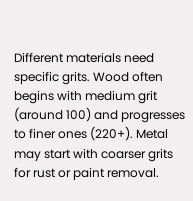Different materials need specific grits. Wood often begins with medium grit (around 100) and progresses to finer ones (220+). Metal may start with coarser grits for rust or paint removal.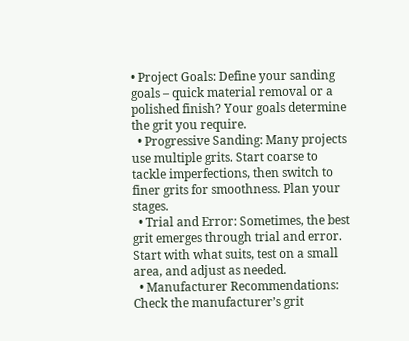• Project Goals: Define your sanding goals – quick material removal or a polished finish? Your goals determine the grit you require.
  • Progressive Sanding: Many projects use multiple grits. Start coarse to tackle imperfections, then switch to finer grits for smoothness. Plan your stages.
  • Trial and Error: Sometimes, the best grit emerges through trial and error. Start with what suits, test on a small area, and adjust as needed.
  • Manufacturer Recommendations: Check the manufacturer’s grit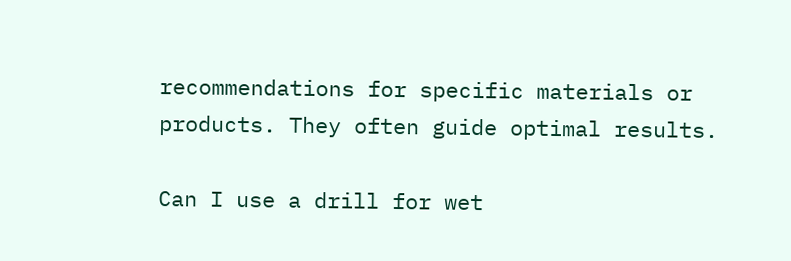recommendations for specific materials or products. They often guide optimal results.

Can I use a drill for wet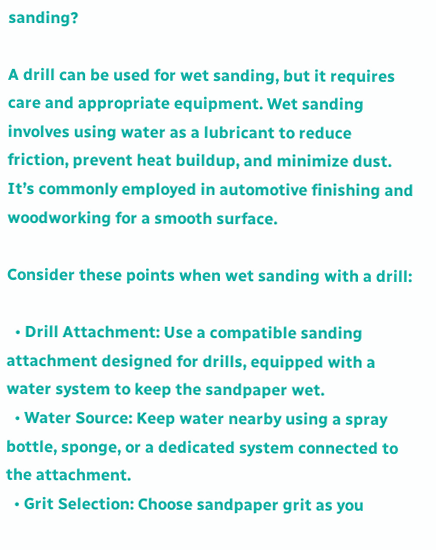sanding?

A drill can be used for wet sanding, but it requires care and appropriate equipment. Wet sanding involves using water as a lubricant to reduce friction, prevent heat buildup, and minimize dust. It’s commonly employed in automotive finishing and woodworking for a smooth surface.

Consider these points when wet sanding with a drill:

  • Drill Attachment: Use a compatible sanding attachment designed for drills, equipped with a water system to keep the sandpaper wet.
  • Water Source: Keep water nearby using a spray bottle, sponge, or a dedicated system connected to the attachment.
  • Grit Selection: Choose sandpaper grit as you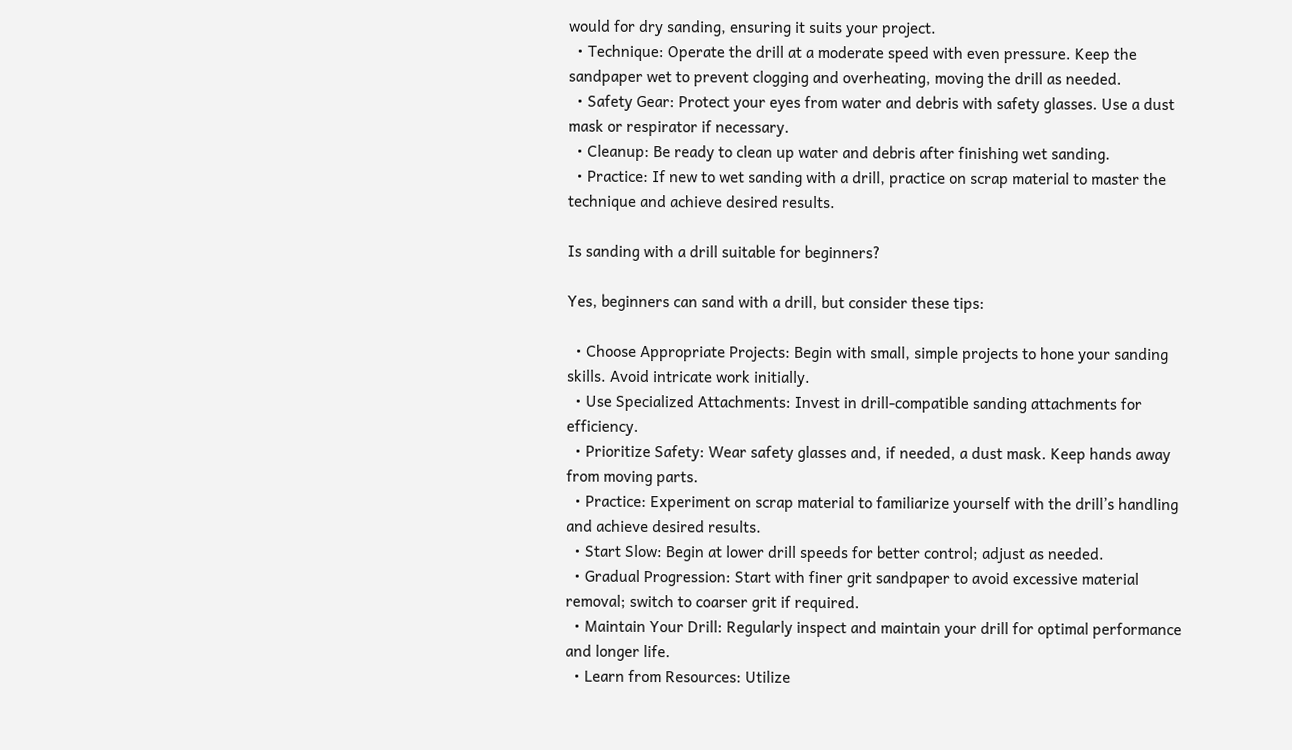would for dry sanding, ensuring it suits your project.
  • Technique: Operate the drill at a moderate speed with even pressure. Keep the sandpaper wet to prevent clogging and overheating, moving the drill as needed.
  • Safety Gear: Protect your eyes from water and debris with safety glasses. Use a dust mask or respirator if necessary.
  • Cleanup: Be ready to clean up water and debris after finishing wet sanding.
  • Practice: If new to wet sanding with a drill, practice on scrap material to master the technique and achieve desired results.

Is sanding with a drill suitable for beginners?

Yes, beginners can sand with a drill, but consider these tips:

  • Choose Appropriate Projects: Begin with small, simple projects to hone your sanding skills. Avoid intricate work initially.
  • Use Specialized Attachments: Invest in drill-compatible sanding attachments for efficiency.
  • Prioritize Safety: Wear safety glasses and, if needed, a dust mask. Keep hands away from moving parts.
  • Practice: Experiment on scrap material to familiarize yourself with the drill’s handling and achieve desired results.
  • Start Slow: Begin at lower drill speeds for better control; adjust as needed.
  • Gradual Progression: Start with finer grit sandpaper to avoid excessive material removal; switch to coarser grit if required.
  • Maintain Your Drill: Regularly inspect and maintain your drill for optimal performance and longer life.
  • Learn from Resources: Utilize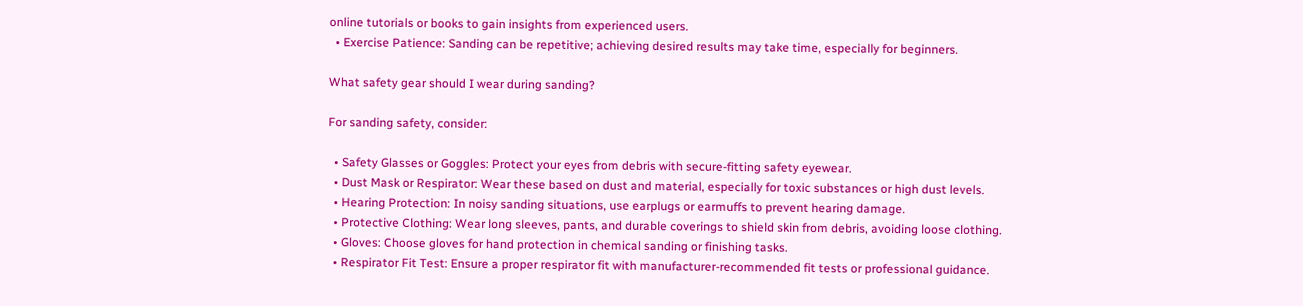online tutorials or books to gain insights from experienced users.
  • Exercise Patience: Sanding can be repetitive; achieving desired results may take time, especially for beginners.

What safety gear should I wear during sanding?

For sanding safety, consider:

  • Safety Glasses or Goggles: Protect your eyes from debris with secure-fitting safety eyewear.
  • Dust Mask or Respirator: Wear these based on dust and material, especially for toxic substances or high dust levels.
  • Hearing Protection: In noisy sanding situations, use earplugs or earmuffs to prevent hearing damage.
  • Protective Clothing: Wear long sleeves, pants, and durable coverings to shield skin from debris, avoiding loose clothing.
  • Gloves: Choose gloves for hand protection in chemical sanding or finishing tasks.
  • Respirator Fit Test: Ensure a proper respirator fit with manufacturer-recommended fit tests or professional guidance.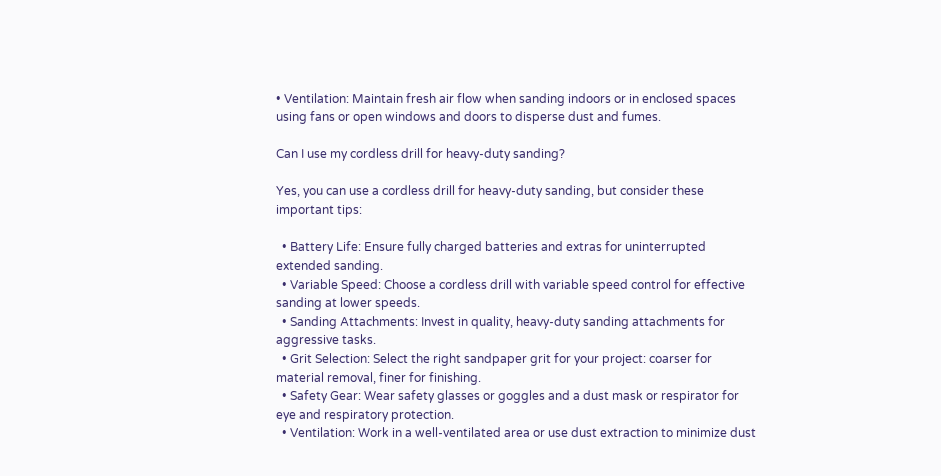• Ventilation: Maintain fresh air flow when sanding indoors or in enclosed spaces using fans or open windows and doors to disperse dust and fumes.

Can I use my cordless drill for heavy-duty sanding?

Yes, you can use a cordless drill for heavy-duty sanding, but consider these important tips:

  • Battery Life: Ensure fully charged batteries and extras for uninterrupted extended sanding.
  • Variable Speed: Choose a cordless drill with variable speed control for effective sanding at lower speeds.
  • Sanding Attachments: Invest in quality, heavy-duty sanding attachments for aggressive tasks.
  • Grit Selection: Select the right sandpaper grit for your project: coarser for material removal, finer for finishing.
  • Safety Gear: Wear safety glasses or goggles and a dust mask or respirator for eye and respiratory protection.
  • Ventilation: Work in a well-ventilated area or use dust extraction to minimize dust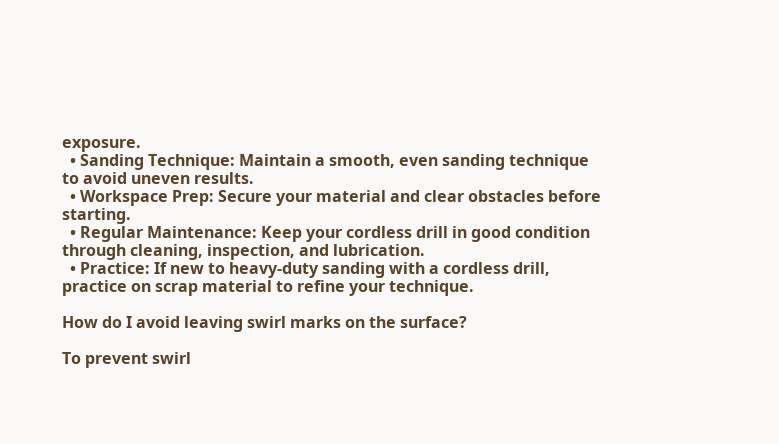exposure.
  • Sanding Technique: Maintain a smooth, even sanding technique to avoid uneven results.
  • Workspace Prep: Secure your material and clear obstacles before starting.
  • Regular Maintenance: Keep your cordless drill in good condition through cleaning, inspection, and lubrication.
  • Practice: If new to heavy-duty sanding with a cordless drill, practice on scrap material to refine your technique.

How do I avoid leaving swirl marks on the surface?

To prevent swirl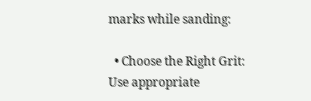marks while sanding:

  • Choose the Right Grit: Use appropriate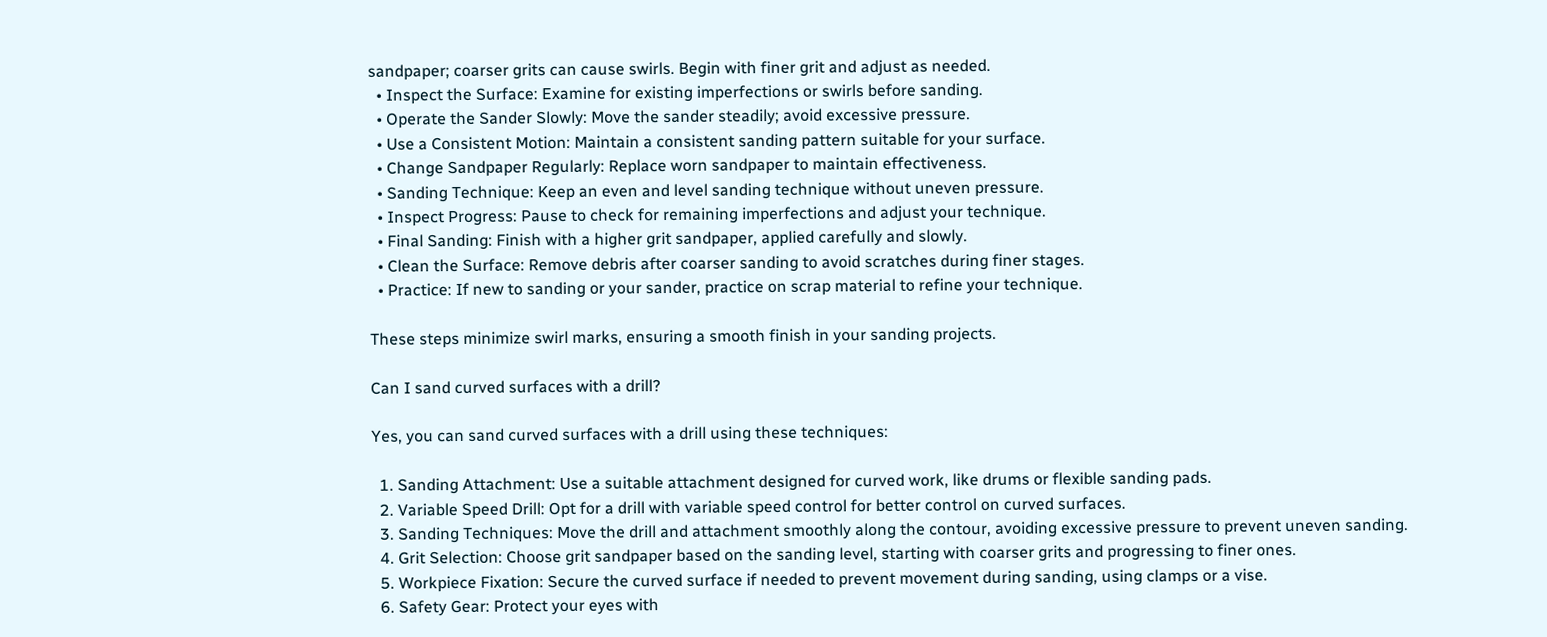sandpaper; coarser grits can cause swirls. Begin with finer grit and adjust as needed.
  • Inspect the Surface: Examine for existing imperfections or swirls before sanding.
  • Operate the Sander Slowly: Move the sander steadily; avoid excessive pressure.
  • Use a Consistent Motion: Maintain a consistent sanding pattern suitable for your surface.
  • Change Sandpaper Regularly: Replace worn sandpaper to maintain effectiveness.
  • Sanding Technique: Keep an even and level sanding technique without uneven pressure.
  • Inspect Progress: Pause to check for remaining imperfections and adjust your technique.
  • Final Sanding: Finish with a higher grit sandpaper, applied carefully and slowly.
  • Clean the Surface: Remove debris after coarser sanding to avoid scratches during finer stages.
  • Practice: If new to sanding or your sander, practice on scrap material to refine your technique.

These steps minimize swirl marks, ensuring a smooth finish in your sanding projects.

Can I sand curved surfaces with a drill?

Yes, you can sand curved surfaces with a drill using these techniques:

  1. Sanding Attachment: Use a suitable attachment designed for curved work, like drums or flexible sanding pads.
  2. Variable Speed Drill: Opt for a drill with variable speed control for better control on curved surfaces.
  3. Sanding Techniques: Move the drill and attachment smoothly along the contour, avoiding excessive pressure to prevent uneven sanding.
  4. Grit Selection: Choose grit sandpaper based on the sanding level, starting with coarser grits and progressing to finer ones.
  5. Workpiece Fixation: Secure the curved surface if needed to prevent movement during sanding, using clamps or a vise.
  6. Safety Gear: Protect your eyes with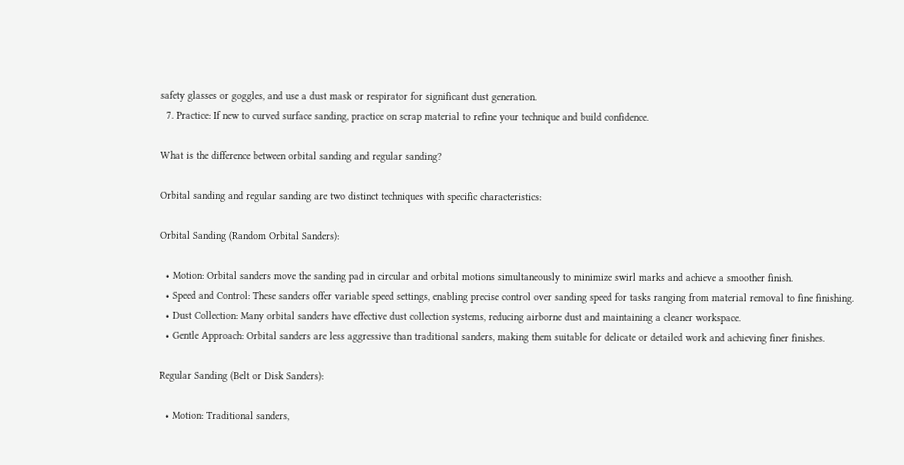safety glasses or goggles, and use a dust mask or respirator for significant dust generation.
  7. Practice: If new to curved surface sanding, practice on scrap material to refine your technique and build confidence.

What is the difference between orbital sanding and regular sanding?

Orbital sanding and regular sanding are two distinct techniques with specific characteristics:

Orbital Sanding (Random Orbital Sanders):

  • Motion: Orbital sanders move the sanding pad in circular and orbital motions simultaneously to minimize swirl marks and achieve a smoother finish.
  • Speed and Control: These sanders offer variable speed settings, enabling precise control over sanding speed for tasks ranging from material removal to fine finishing.
  • Dust Collection: Many orbital sanders have effective dust collection systems, reducing airborne dust and maintaining a cleaner workspace.
  • Gentle Approach: Orbital sanders are less aggressive than traditional sanders, making them suitable for delicate or detailed work and achieving finer finishes.

Regular Sanding (Belt or Disk Sanders):

  • Motion: Traditional sanders,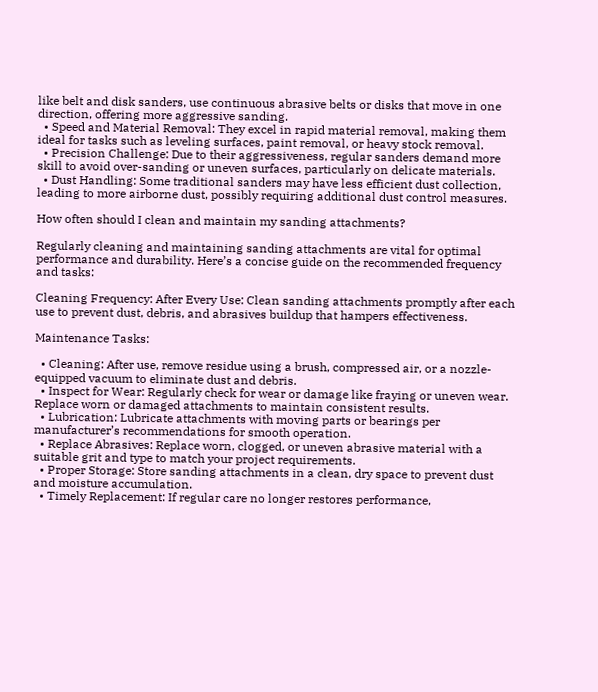like belt and disk sanders, use continuous abrasive belts or disks that move in one direction, offering more aggressive sanding.
  • Speed and Material Removal: They excel in rapid material removal, making them ideal for tasks such as leveling surfaces, paint removal, or heavy stock removal.
  • Precision Challenge: Due to their aggressiveness, regular sanders demand more skill to avoid over-sanding or uneven surfaces, particularly on delicate materials.
  • Dust Handling: Some traditional sanders may have less efficient dust collection, leading to more airborne dust, possibly requiring additional dust control measures.

How often should I clean and maintain my sanding attachments?

Regularly cleaning and maintaining sanding attachments are vital for optimal performance and durability. Here’s a concise guide on the recommended frequency and tasks:

Cleaning Frequency: After Every Use: Clean sanding attachments promptly after each use to prevent dust, debris, and abrasives buildup that hampers effectiveness.

Maintenance Tasks:

  • Cleaning: After use, remove residue using a brush, compressed air, or a nozzle-equipped vacuum to eliminate dust and debris.
  • Inspect for Wear: Regularly check for wear or damage like fraying or uneven wear. Replace worn or damaged attachments to maintain consistent results.
  • Lubrication: Lubricate attachments with moving parts or bearings per manufacturer’s recommendations for smooth operation.
  • Replace Abrasives: Replace worn, clogged, or uneven abrasive material with a suitable grit and type to match your project requirements.
  • Proper Storage: Store sanding attachments in a clean, dry space to prevent dust and moisture accumulation.
  • Timely Replacement: If regular care no longer restores performance,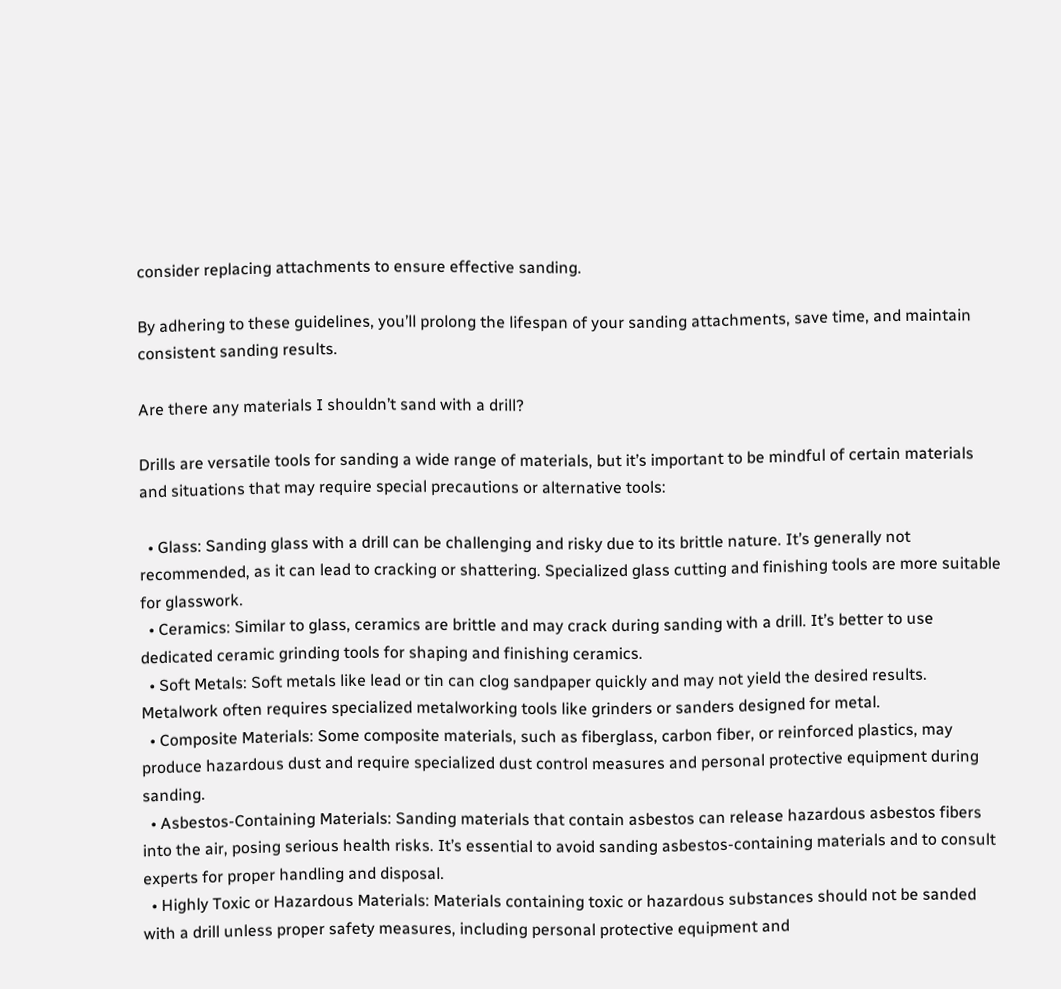consider replacing attachments to ensure effective sanding.

By adhering to these guidelines, you’ll prolong the lifespan of your sanding attachments, save time, and maintain consistent sanding results.

Are there any materials I shouldn’t sand with a drill?

Drills are versatile tools for sanding a wide range of materials, but it’s important to be mindful of certain materials and situations that may require special precautions or alternative tools:

  • Glass: Sanding glass with a drill can be challenging and risky due to its brittle nature. It’s generally not recommended, as it can lead to cracking or shattering. Specialized glass cutting and finishing tools are more suitable for glasswork.
  • Ceramics: Similar to glass, ceramics are brittle and may crack during sanding with a drill. It’s better to use dedicated ceramic grinding tools for shaping and finishing ceramics.
  • Soft Metals: Soft metals like lead or tin can clog sandpaper quickly and may not yield the desired results. Metalwork often requires specialized metalworking tools like grinders or sanders designed for metal.
  • Composite Materials: Some composite materials, such as fiberglass, carbon fiber, or reinforced plastics, may produce hazardous dust and require specialized dust control measures and personal protective equipment during sanding.
  • Asbestos-Containing Materials: Sanding materials that contain asbestos can release hazardous asbestos fibers into the air, posing serious health risks. It’s essential to avoid sanding asbestos-containing materials and to consult experts for proper handling and disposal.
  • Highly Toxic or Hazardous Materials: Materials containing toxic or hazardous substances should not be sanded with a drill unless proper safety measures, including personal protective equipment and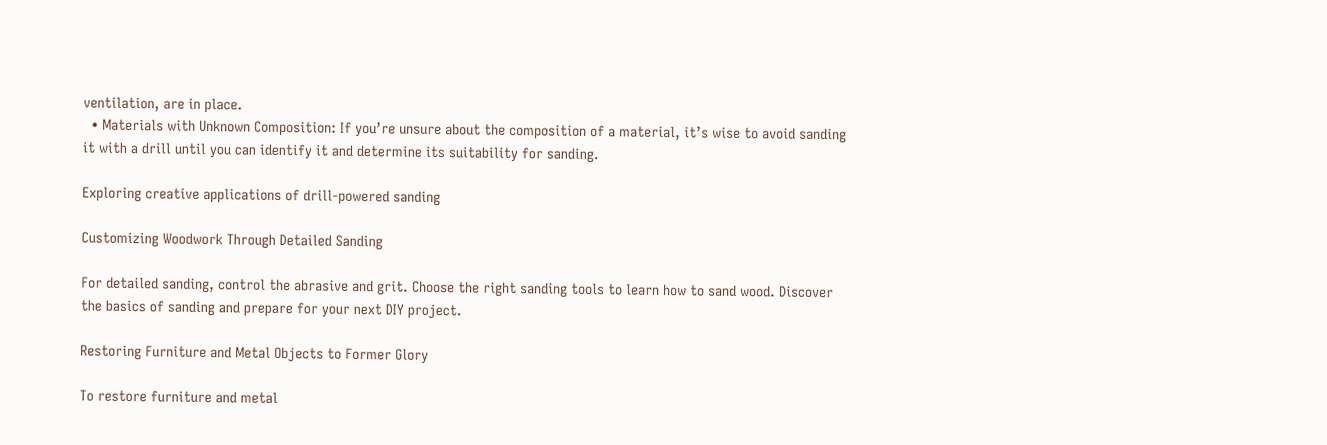ventilation, are in place.
  • Materials with Unknown Composition: If you’re unsure about the composition of a material, it’s wise to avoid sanding it with a drill until you can identify it and determine its suitability for sanding.

Exploring creative applications of drill-powered sanding

Customizing Woodwork Through Detailed Sanding

For detailed sanding, control the abrasive and grit. Choose the right sanding tools to learn how to sand wood. Discover the basics of sanding and prepare for your next DIY project.

Restoring Furniture and Metal Objects to Former Glory

To restore furniture and metal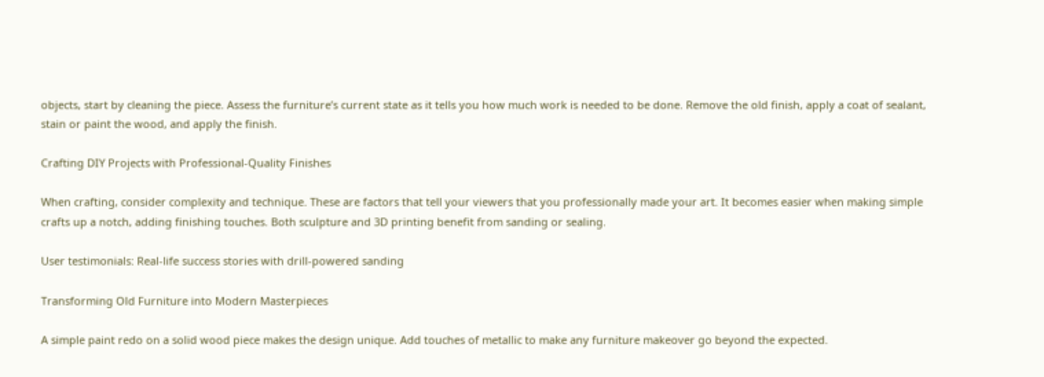objects, start by cleaning the piece. Assess the furniture’s current state as it tells you how much work is needed to be done. Remove the old finish, apply a coat of sealant, stain or paint the wood, and apply the finish.

Crafting DIY Projects with Professional-Quality Finishes

When crafting, consider complexity and technique. These are factors that tell your viewers that you professionally made your art. It becomes easier when making simple crafts up a notch, adding finishing touches. Both sculpture and 3D printing benefit from sanding or sealing.

User testimonials: Real-life success stories with drill-powered sanding

Transforming Old Furniture into Modern Masterpieces

A simple paint redo on a solid wood piece makes the design unique. Add touches of metallic to make any furniture makeover go beyond the expected.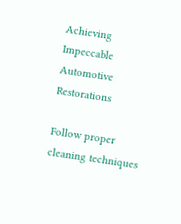Achieving Impeccable Automotive Restorations

Follow proper cleaning techniques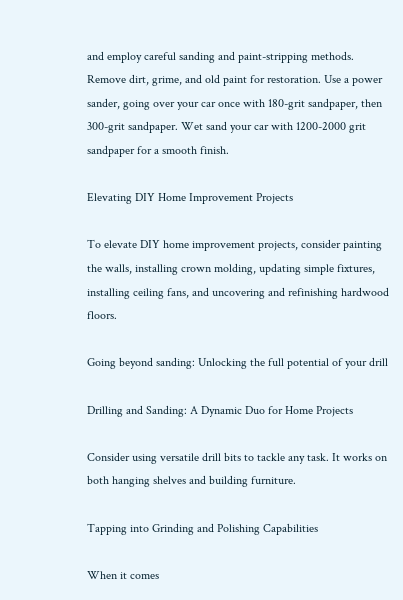and employ careful sanding and paint-stripping methods. Remove dirt, grime, and old paint for restoration. Use a power sander, going over your car once with 180-grit sandpaper, then 300-grit sandpaper. Wet sand your car with 1200-2000 grit sandpaper for a smooth finish.

Elevating DIY Home Improvement Projects

To elevate DIY home improvement projects, consider painting the walls, installing crown molding, updating simple fixtures, installing ceiling fans, and uncovering and refinishing hardwood floors.

Going beyond sanding: Unlocking the full potential of your drill

Drilling and Sanding: A Dynamic Duo for Home Projects

Consider using versatile drill bits to tackle any task. It works on both hanging shelves and building furniture.

Tapping into Grinding and Polishing Capabilities

When it comes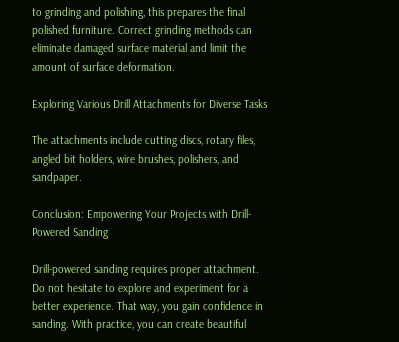to grinding and polishing, this prepares the final polished furniture. Correct grinding methods can eliminate damaged surface material and limit the amount of surface deformation.

Exploring Various Drill Attachments for Diverse Tasks

The attachments include cutting discs, rotary files, angled bit holders, wire brushes, polishers, and sandpaper.

Conclusion: Empowering Your Projects with Drill-Powered Sanding

Drill-powered sanding requires proper attachment. Do not hesitate to explore and experiment for a better experience. That way, you gain confidence in sanding. With practice, you can create beautiful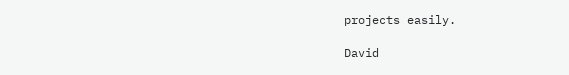projects easily.

David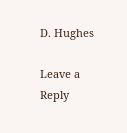D. Hughes

Leave a Reply